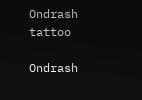Ondrash tattoo

Ondrash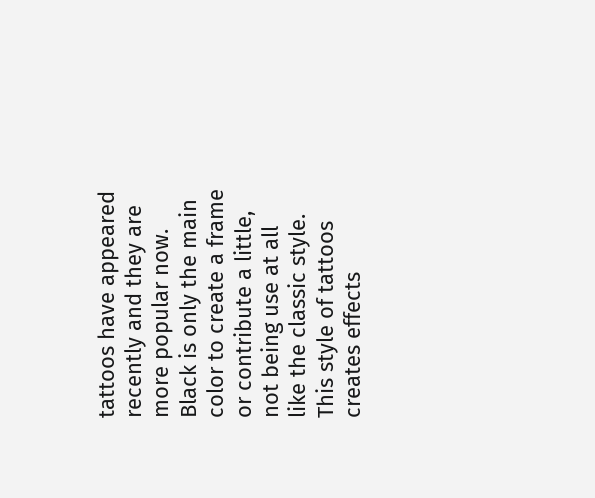tattoos have appeared recently and they are more popular now. Black is only the main color to create a frame or contribute a little, not being use at all like the classic style. This style of tattoos creates effects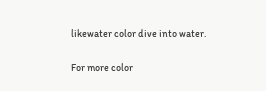likewater color dive into water.

For more color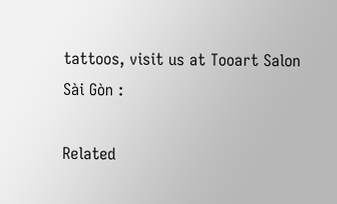tattoos, visit us at Tooart Salon Sài Gòn :

Related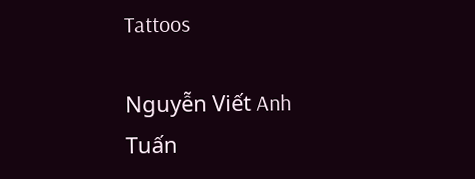Tattoos

Nguyễn Viết Anh Tuấn